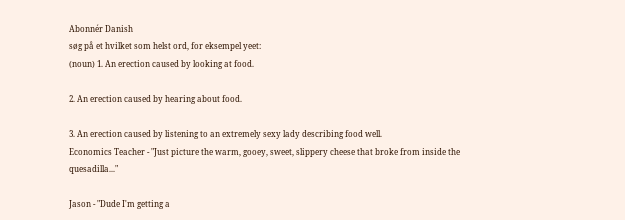Abonnér Danish
søg på et hvilket som helst ord, for eksempel yeet:
(noun) 1. An erection caused by looking at food.

2. An erection caused by hearing about food.

3. An erection caused by listening to an extremely sexy lady describing food well.
Economics Teacher - "Just picture the warm, gooey, sweet, slippery cheese that broke from inside the quesadilla..."

Jason - "Dude I'm getting a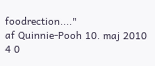foodrection...."
af Quinnie-Pooh 10. maj 2010
4 0